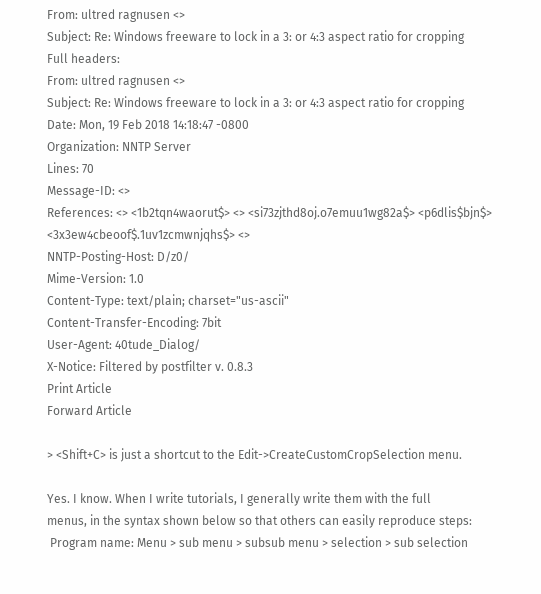From: ultred ragnusen <>
Subject: Re: Windows freeware to lock in a 3: or 4:3 aspect ratio for cropping
Full headers:
From: ultred ragnusen <>
Subject: Re: Windows freeware to lock in a 3: or 4:3 aspect ratio for cropping
Date: Mon, 19 Feb 2018 14:18:47 -0800
Organization: NNTP Server
Lines: 70
Message-ID: <>
References: <> <1b2tqn4waorut$> <> <si73zjthd8oj.o7emuu1wg82a$> <p6dlis$bjn$> <3x3ew4cbeoof$.1uv1zcmwnjqhs$> <>
NNTP-Posting-Host: D/z0/
Mime-Version: 1.0
Content-Type: text/plain; charset="us-ascii"
Content-Transfer-Encoding: 7bit
User-Agent: 40tude_Dialog/
X-Notice: Filtered by postfilter v. 0.8.3
Print Article
Forward Article

> <Shift+C> is just a shortcut to the Edit->CreateCustomCropSelection menu.

Yes. I know. When I write tutorials, I generally write them with the full
menus, in the syntax shown below so that others can easily reproduce steps:
 Program name: Menu > sub menu > subsub menu > selection > sub selection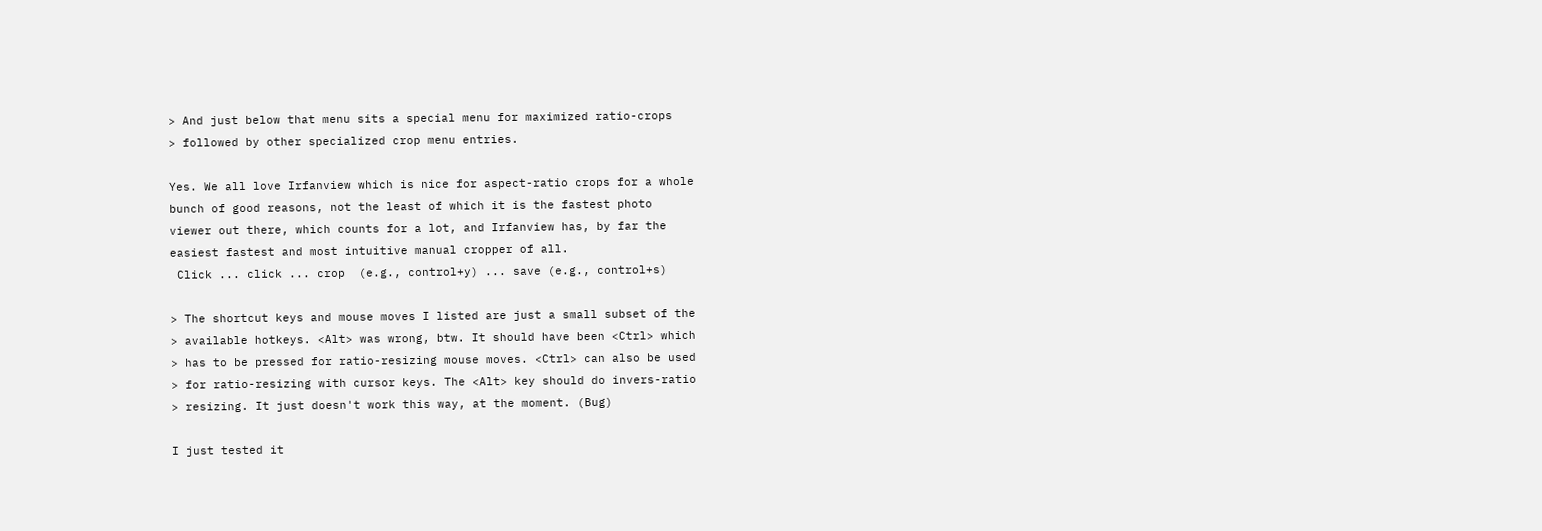> And just below that menu sits a special menu for maximized ratio-crops
> followed by other specialized crop menu entries.

Yes. We all love Irfanview which is nice for aspect-ratio crops for a whole
bunch of good reasons, not the least of which it is the fastest photo
viewer out there, which counts for a lot, and Irfanview has, by far the
easiest fastest and most intuitive manual cropper of all.
 Click ... click ... crop  (e.g., control+y) ... save (e.g., control+s)

> The shortcut keys and mouse moves I listed are just a small subset of the
> available hotkeys. <Alt> was wrong, btw. It should have been <Ctrl> which
> has to be pressed for ratio-resizing mouse moves. <Ctrl> can also be used
> for ratio-resizing with cursor keys. The <Alt> key should do invers-ratio
> resizing. It just doesn't work this way, at the moment. (Bug)

I just tested it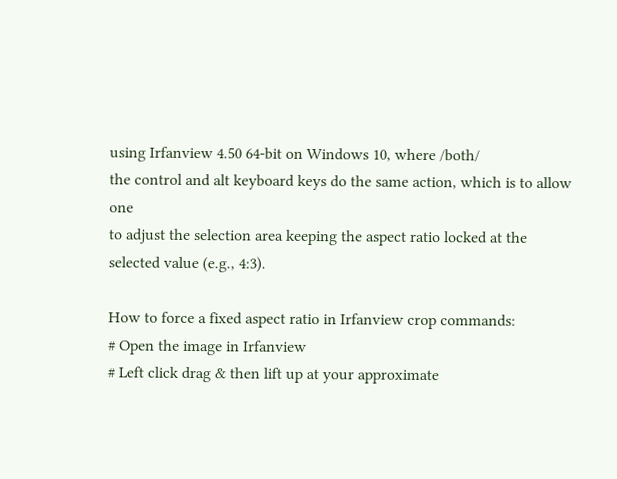using Irfanview 4.50 64-bit on Windows 10, where /both/
the control and alt keyboard keys do the same action, which is to allow one
to adjust the selection area keeping the aspect ratio locked at the
selected value (e.g., 4:3).

How to force a fixed aspect ratio in Irfanview crop commands:
# Open the image in Irfanview
# Left click drag & then lift up at your approximate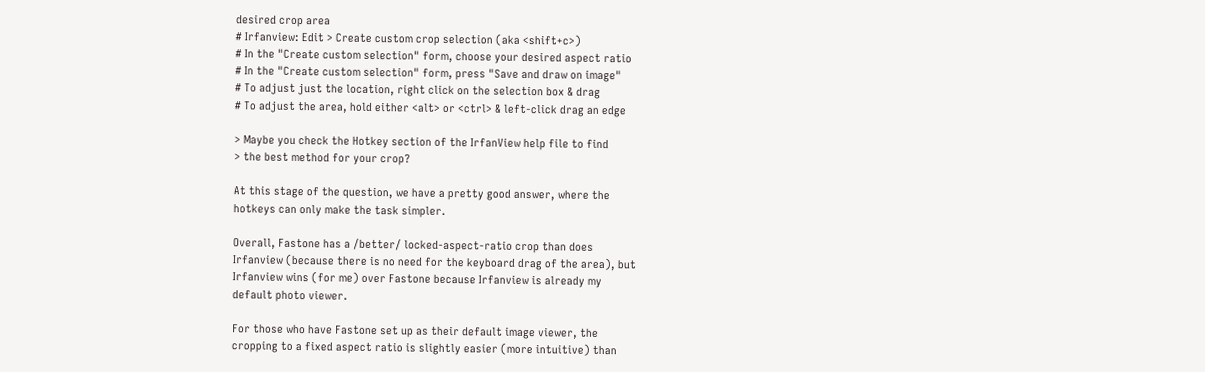desired crop area
# Irfanview: Edit > Create custom crop selection (aka <shift+c>)
# In the "Create custom selection" form, choose your desired aspect ratio
# In the "Create custom selection" form, press "Save and draw on image"
# To adjust just the location, right click on the selection box & drag
# To adjust the area, hold either <alt> or <ctrl> & left-click drag an edge

> Maybe you check the Hotkey section of the IrfanView help file to find
> the best method for your crop?

At this stage of the question, we have a pretty good answer, where the
hotkeys can only make the task simpler.

Overall, Fastone has a /better/ locked-aspect-ratio crop than does
Irfanview (because there is no need for the keyboard drag of the area), but
Irfanview wins (for me) over Fastone because Irfanview is already my
default photo viewer.

For those who have Fastone set up as their default image viewer, the
cropping to a fixed aspect ratio is slightly easier (more intuitive) than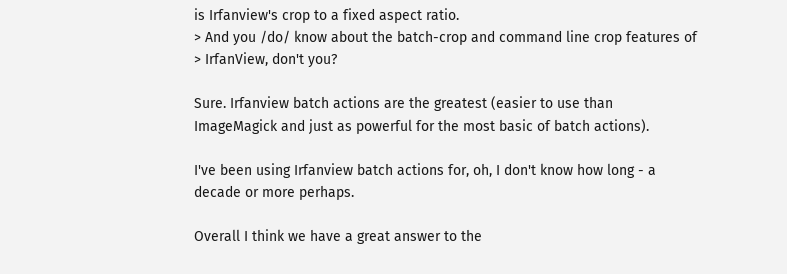is Irfanview's crop to a fixed aspect ratio.
> And you /do/ know about the batch-crop and command line crop features of
> IrfanView, don't you?

Sure. Irfanview batch actions are the greatest (easier to use than
ImageMagick and just as powerful for the most basic of batch actions).

I've been using Irfanview batch actions for, oh, I don't know how long - a
decade or more perhaps.

Overall I think we have a great answer to the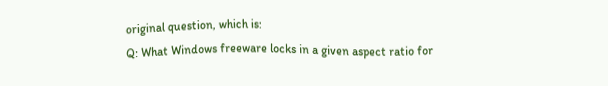original question, which is:
Q: What Windows freeware locks in a given aspect ratio for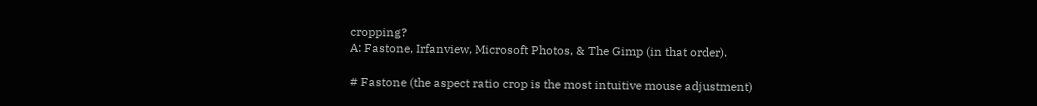cropping?
A: Fastone, Irfanview, Microsoft Photos, & The Gimp (in that order).

# Fastone (the aspect ratio crop is the most intuitive mouse adjustment)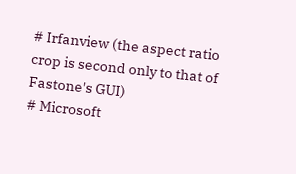# Irfanview (the aspect ratio crop is second only to that of Fastone's GUI)
# Microsoft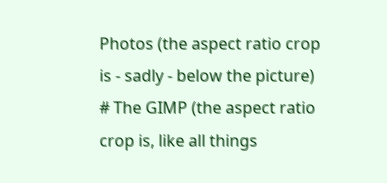Photos (the aspect ratio crop is - sadly - below the picture)
# The GIMP (the aspect ratio crop is, like all things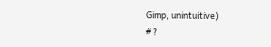Gimp, unintuitive)
# ?